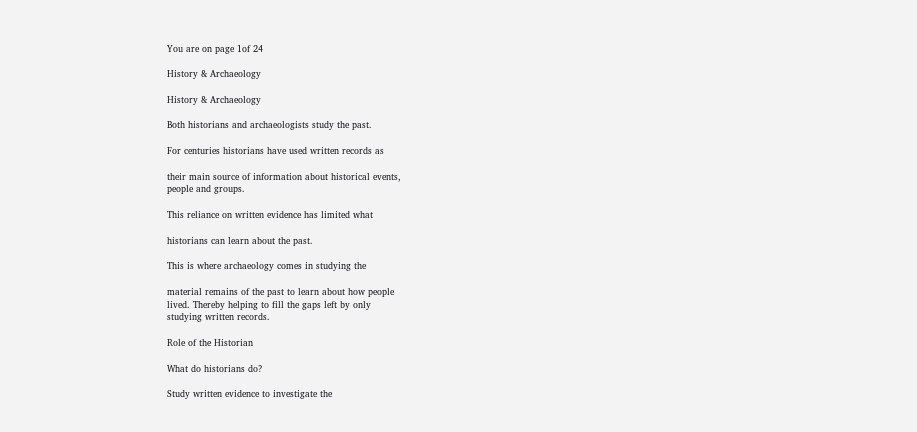You are on page 1of 24

History & Archaeology

History & Archaeology

Both historians and archaeologists study the past.

For centuries historians have used written records as

their main source of information about historical events,
people and groups.

This reliance on written evidence has limited what

historians can learn about the past.

This is where archaeology comes in studying the

material remains of the past to learn about how people
lived. Thereby helping to fill the gaps left by only
studying written records.

Role of the Historian

What do historians do?

Study written evidence to investigate the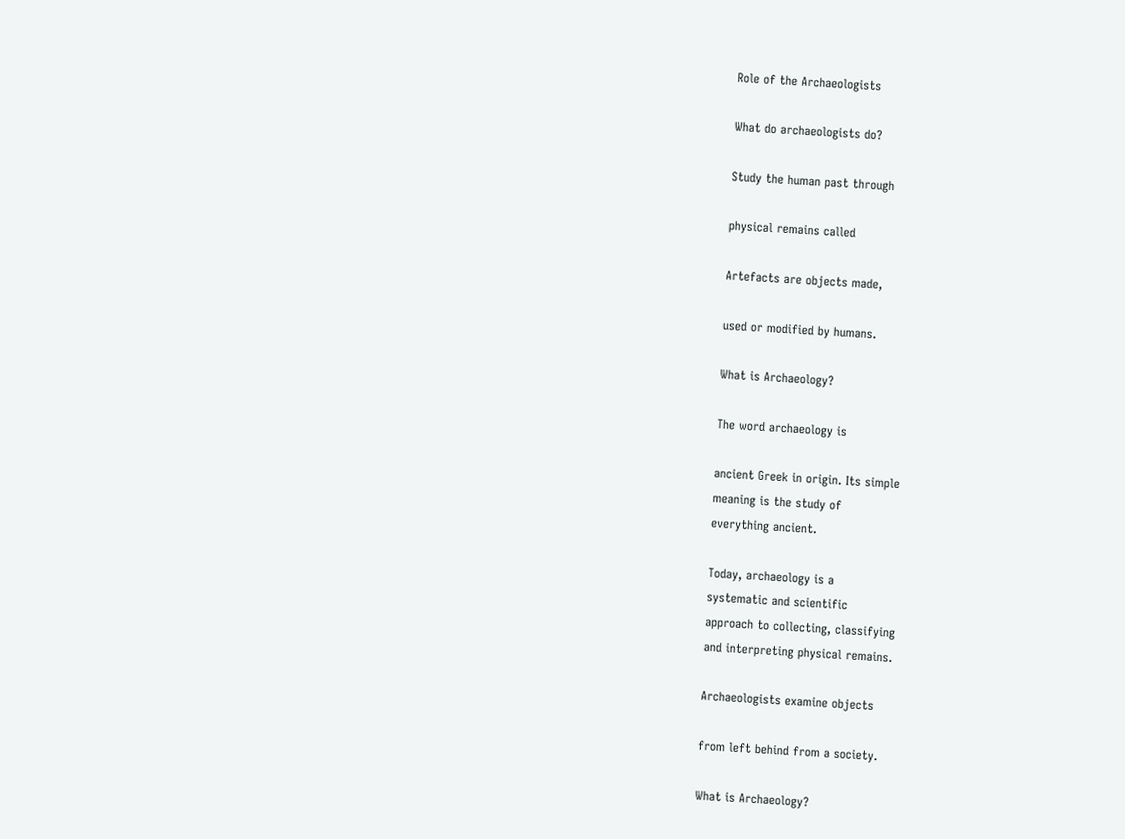Role of the Archaeologists

What do archaeologists do?

Study the human past through

physical remains called

Artefacts are objects made,

used or modified by humans.

What is Archaeology?

The word archaeology is

ancient Greek in origin. Its simple
meaning is the study of
everything ancient.

Today, archaeology is a
systematic and scientific
approach to collecting, classifying
and interpreting physical remains.

Archaeologists examine objects

from left behind from a society.

What is Archaeology?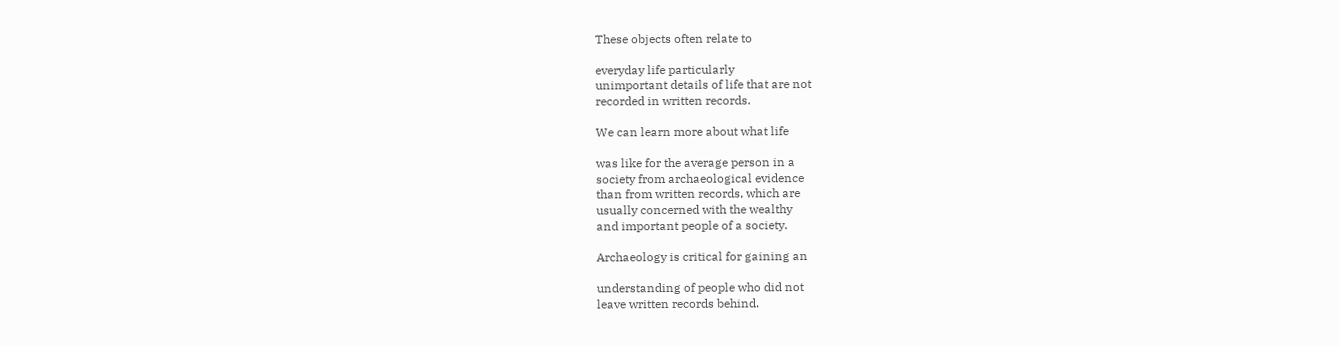These objects often relate to

everyday life particularly
unimportant details of life that are not
recorded in written records.

We can learn more about what life

was like for the average person in a
society from archaeological evidence
than from written records, which are
usually concerned with the wealthy
and important people of a society.

Archaeology is critical for gaining an

understanding of people who did not
leave written records behind.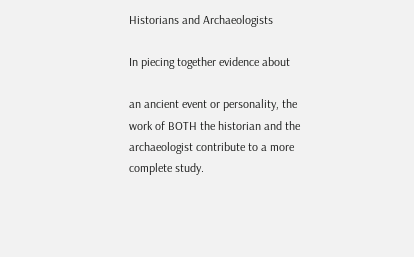Historians and Archaeologists

In piecing together evidence about

an ancient event or personality, the
work of BOTH the historian and the
archaeologist contribute to a more
complete study.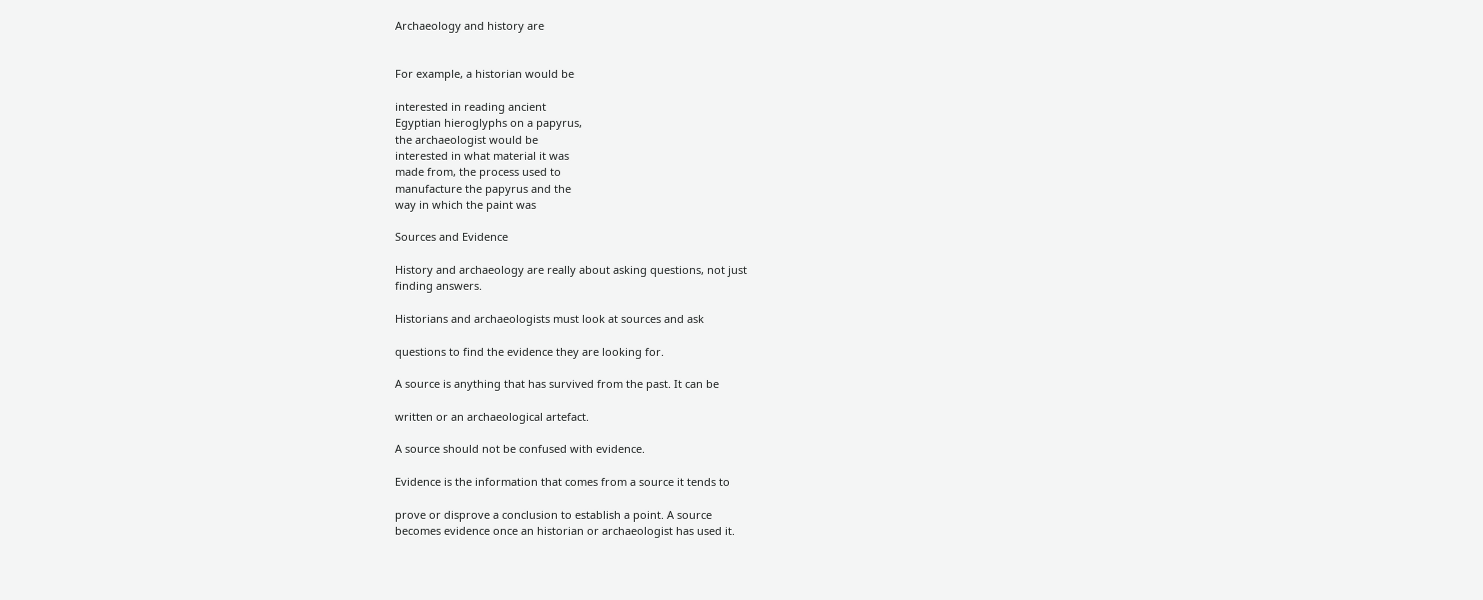Archaeology and history are


For example, a historian would be

interested in reading ancient
Egyptian hieroglyphs on a papyrus,
the archaeologist would be
interested in what material it was
made from, the process used to
manufacture the papyrus and the
way in which the paint was

Sources and Evidence

History and archaeology are really about asking questions, not just
finding answers.

Historians and archaeologists must look at sources and ask

questions to find the evidence they are looking for.

A source is anything that has survived from the past. It can be

written or an archaeological artefact.

A source should not be confused with evidence.

Evidence is the information that comes from a source it tends to

prove or disprove a conclusion to establish a point. A source
becomes evidence once an historian or archaeologist has used it.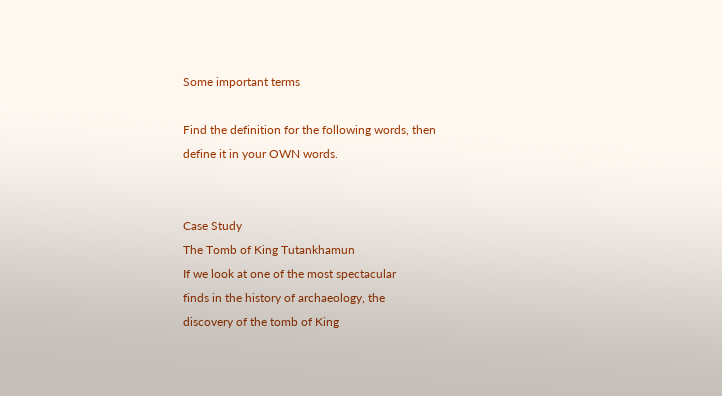Some important terms

Find the definition for the following words, then
define it in your OWN words.


Case Study
The Tomb of King Tutankhamun
If we look at one of the most spectacular
finds in the history of archaeology, the
discovery of the tomb of King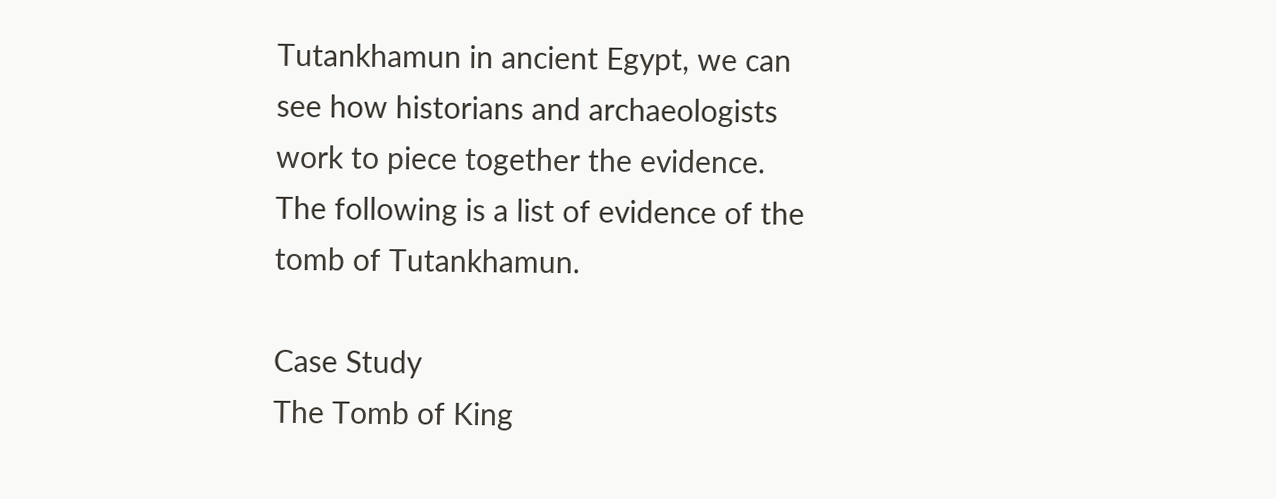Tutankhamun in ancient Egypt, we can
see how historians and archaeologists
work to piece together the evidence.
The following is a list of evidence of the
tomb of Tutankhamun.

Case Study
The Tomb of King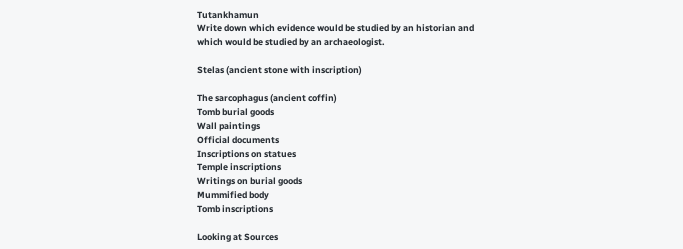Tutankhamun
Write down which evidence would be studied by an historian and
which would be studied by an archaeologist.

Stelas (ancient stone with inscription)

The sarcophagus (ancient coffin)
Tomb burial goods
Wall paintings
Official documents
Inscriptions on statues
Temple inscriptions
Writings on burial goods
Mummified body
Tomb inscriptions

Looking at Sources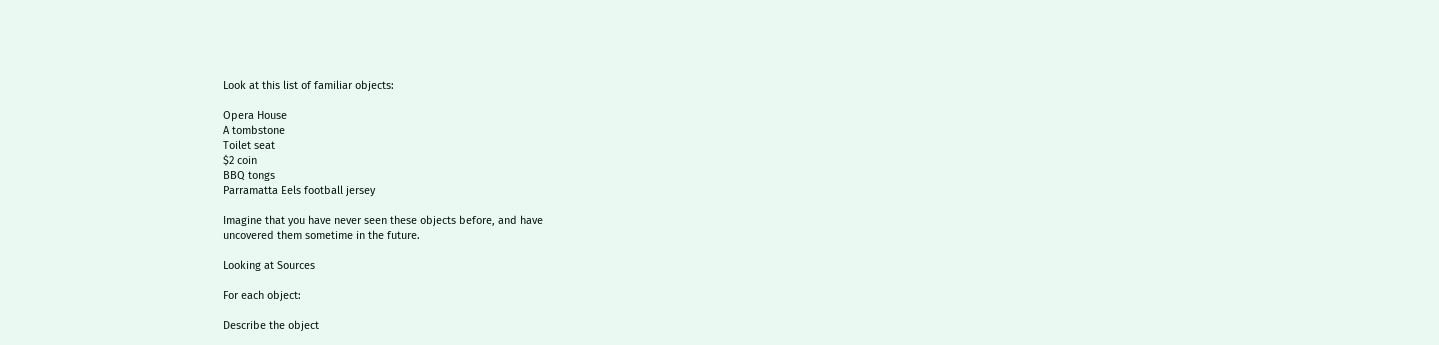Look at this list of familiar objects:

Opera House
A tombstone
Toilet seat
$2 coin
BBQ tongs
Parramatta Eels football jersey

Imagine that you have never seen these objects before, and have
uncovered them sometime in the future.

Looking at Sources

For each object:

Describe the object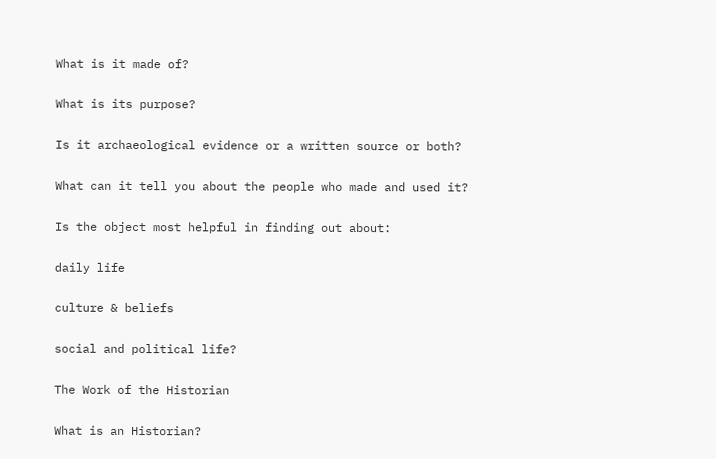What is it made of?

What is its purpose?

Is it archaeological evidence or a written source or both?

What can it tell you about the people who made and used it?

Is the object most helpful in finding out about:

daily life

culture & beliefs

social and political life?

The Work of the Historian

What is an Historian?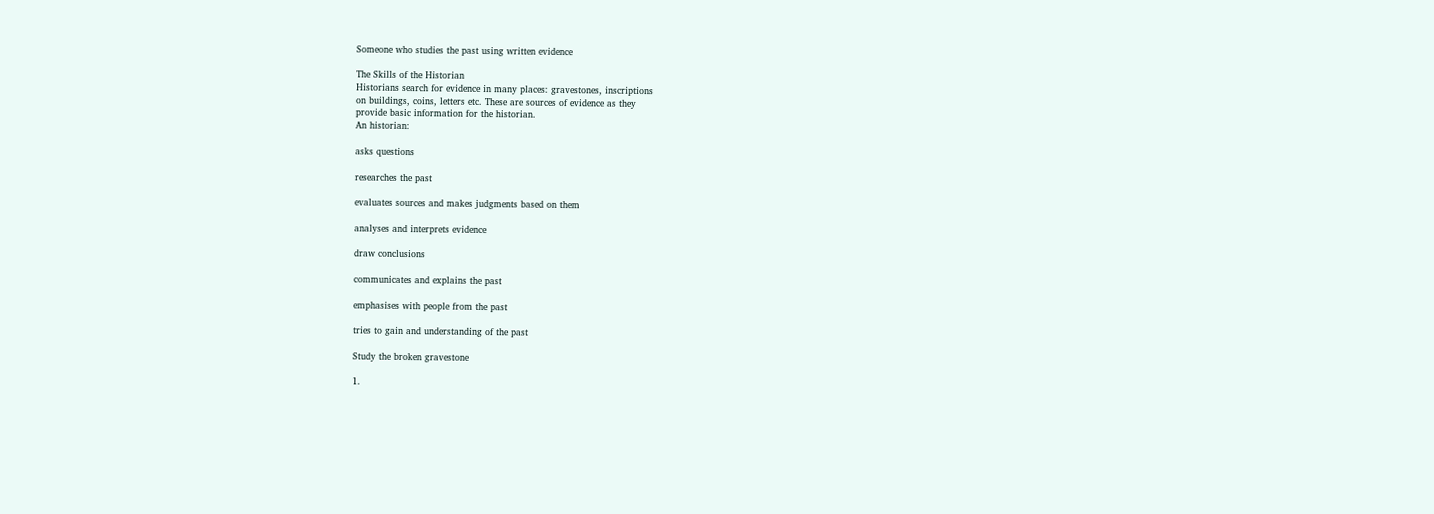Someone who studies the past using written evidence

The Skills of the Historian
Historians search for evidence in many places: gravestones, inscriptions
on buildings, coins, letters etc. These are sources of evidence as they
provide basic information for the historian.
An historian:

asks questions

researches the past

evaluates sources and makes judgments based on them

analyses and interprets evidence

draw conclusions

communicates and explains the past

emphasises with people from the past

tries to gain and understanding of the past

Study the broken gravestone

1.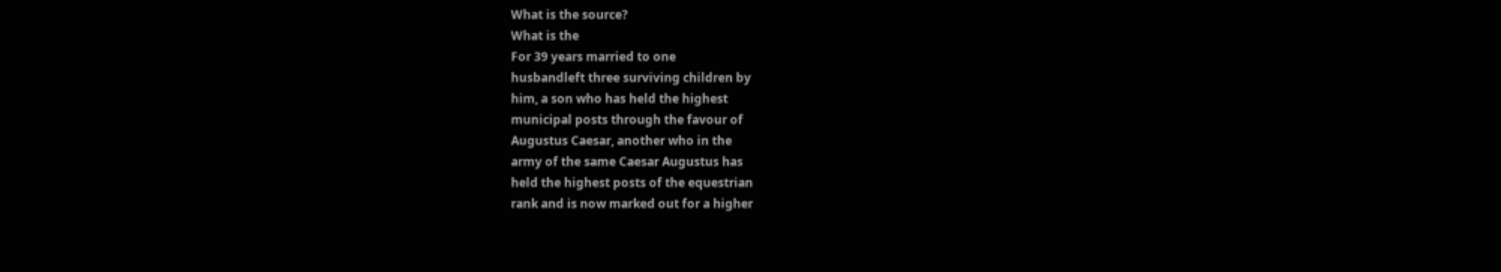What is the source?
What is the
For 39 years married to one
husbandleft three surviving children by
him, a son who has held the highest
municipal posts through the favour of
Augustus Caesar, another who in the
army of the same Caesar Augustus has
held the highest posts of the equestrian
rank and is now marked out for a higher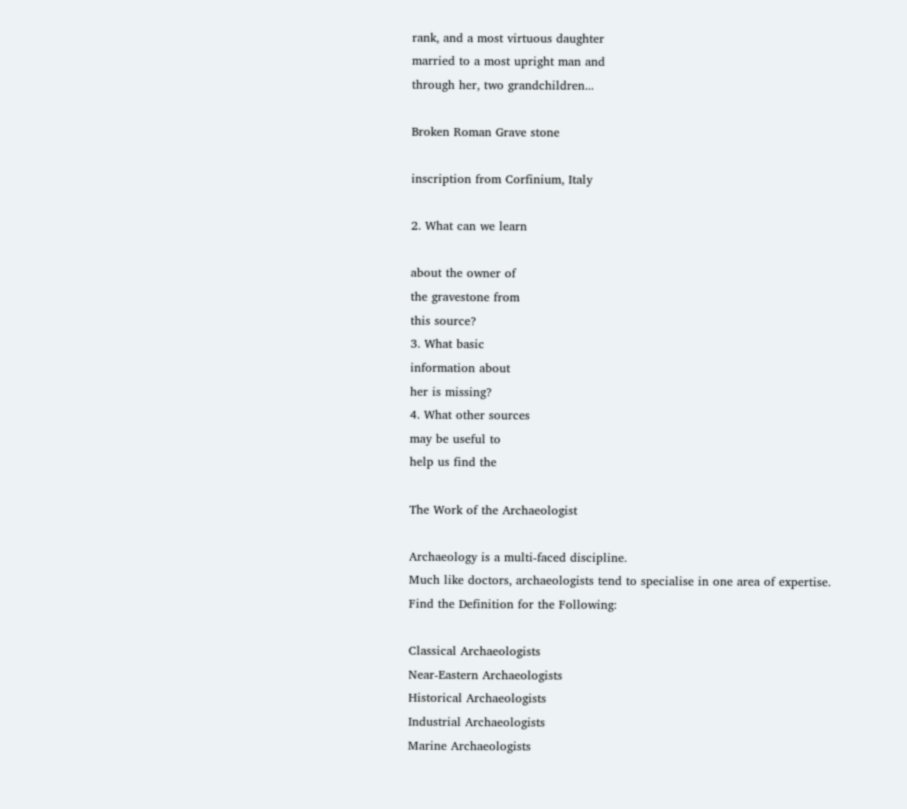rank, and a most virtuous daughter
married to a most upright man and
through her, two grandchildren...

Broken Roman Grave stone

inscription from Corfinium, Italy

2. What can we learn

about the owner of
the gravestone from
this source?
3. What basic
information about
her is missing?
4. What other sources
may be useful to
help us find the

The Work of the Archaeologist

Archaeology is a multi-faced discipline.
Much like doctors, archaeologists tend to specialise in one area of expertise.
Find the Definition for the Following:

Classical Archaeologists
Near-Eastern Archaeologists
Historical Archaeologists
Industrial Archaeologists
Marine Archaeologists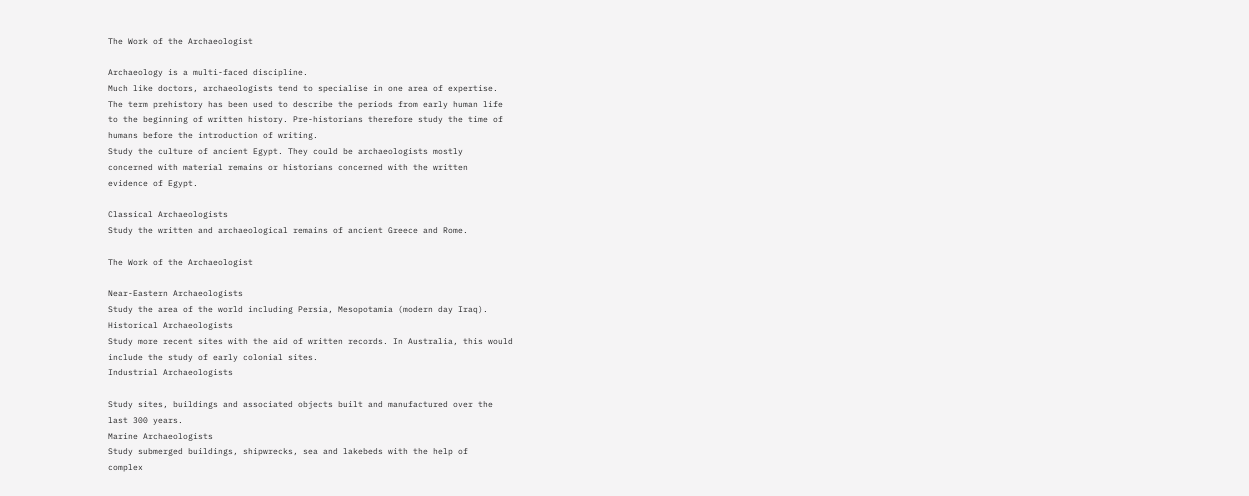The Work of the Archaeologist

Archaeology is a multi-faced discipline.
Much like doctors, archaeologists tend to specialise in one area of expertise.
The term prehistory has been used to describe the periods from early human life
to the beginning of written history. Pre-historians therefore study the time of
humans before the introduction of writing.
Study the culture of ancient Egypt. They could be archaeologists mostly
concerned with material remains or historians concerned with the written
evidence of Egypt.

Classical Archaeologists
Study the written and archaeological remains of ancient Greece and Rome.

The Work of the Archaeologist

Near-Eastern Archaeologists
Study the area of the world including Persia, Mesopotamia (modern day Iraq).
Historical Archaeologists
Study more recent sites with the aid of written records. In Australia, this would
include the study of early colonial sites.
Industrial Archaeologists

Study sites, buildings and associated objects built and manufactured over the
last 300 years.
Marine Archaeologists
Study submerged buildings, shipwrecks, sea and lakebeds with the help of
complex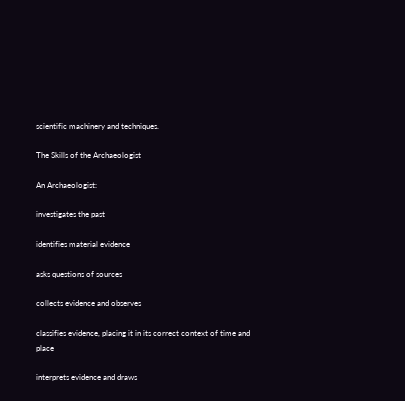scientific machinery and techniques.

The Skills of the Archaeologist

An Archaeologist:

investigates the past

identifies material evidence

asks questions of sources

collects evidence and observes

classifies evidence, placing it in its correct context of time and place

interprets evidence and draws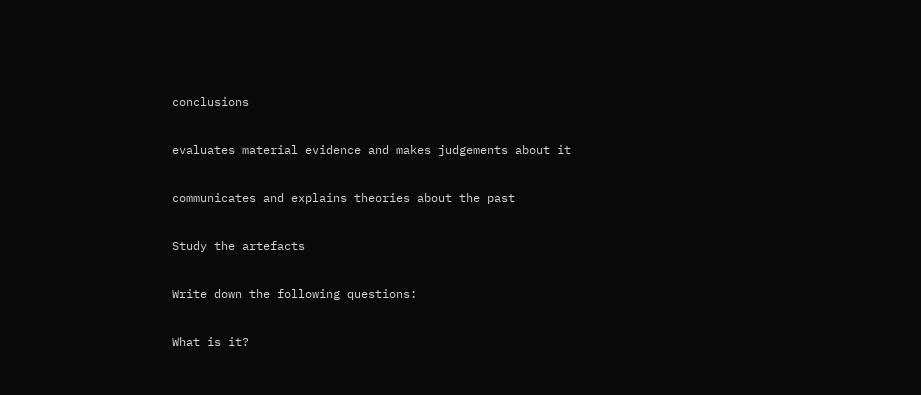conclusions

evaluates material evidence and makes judgements about it

communicates and explains theories about the past

Study the artefacts

Write down the following questions:

What is it?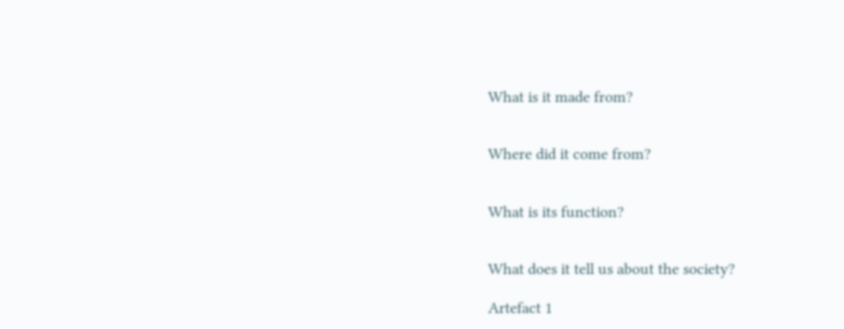What is it made from?


Where did it come from?


What is its function?


What does it tell us about the society?

Artefact 1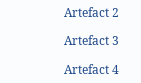Artefact 2

Artefact 3

Artefact 4